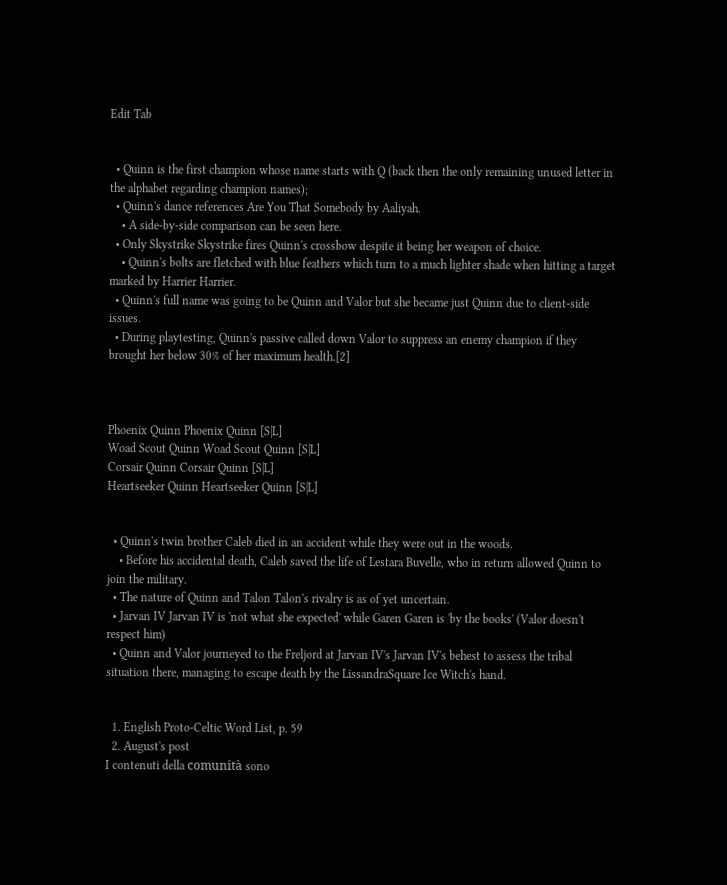Edit Tab


  • Quinn is the first champion whose name starts with Q (back then the only remaining unused letter in the alphabet regarding champion names);
  • Quinn's dance references Are You That Somebody by Aaliyah.
    • A side-by-side comparison can be seen here.
  • Only Skystrike Skystrike fires Quinn's crossbow despite it being her weapon of choice.
    • Quinn's bolts are fletched with blue feathers which turn to a much lighter shade when hitting a target marked by Harrier Harrier.
  • Quinn's full name was going to be Quinn and Valor but she became just Quinn due to client-side issues.
  • During playtesting, Quinn's passive called down Valor to suppress an enemy champion if they brought her below 30% of her maximum health.[2]



Phoenix Quinn Phoenix Quinn [S|L]
Woad Scout Quinn Woad Scout Quinn [S|L]
Corsair Quinn Corsair Quinn [S|L]
Heartseeker Quinn Heartseeker Quinn [S|L]


  • Quinn's twin brother Caleb died in an accident while they were out in the woods.
    • Before his accidental death, Caleb saved the life of Lestara Buvelle, who in return allowed Quinn to join the military.
  • The nature of Quinn and Talon Talon's rivalry is as of yet uncertain.
  • Jarvan IV Jarvan IV is 'not what she expected' while Garen Garen is 'by the books' (Valor doesn't respect him)
  • Quinn and Valor journeyed to the Freljord at Jarvan IV's Jarvan IV's behest to assess the tribal situation there, managing to escape death by the LissandraSquare Ice Witch's hand.


  1. English Proto-Celtic Word List, p. 59
  2. August's post
I contenuti della comunità sono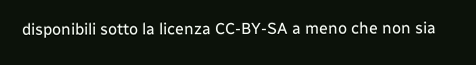disponibili sotto la licenza CC-BY-SA a meno che non sia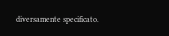diversamente specificato.